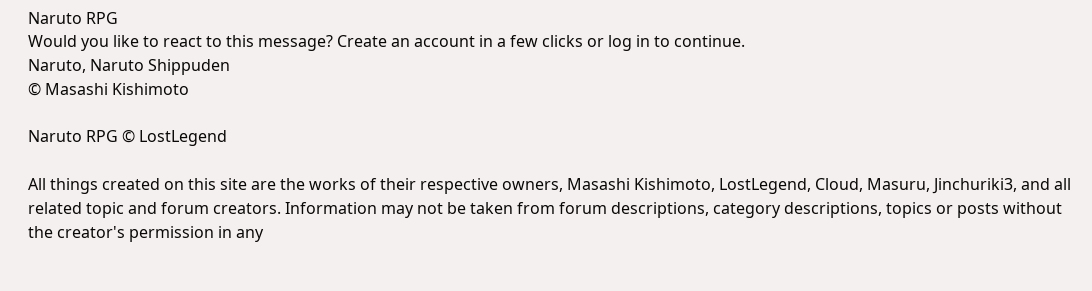Naruto RPG
Would you like to react to this message? Create an account in a few clicks or log in to continue.
Naruto, Naruto Shippuden
© Masashi Kishimoto

Naruto RPG © LostLegend

All things created on this site are the works of their respective owners, Masashi Kishimoto, LostLegend, Cloud, Masuru, Jinchuriki3, and all related topic and forum creators. Information may not be taken from forum descriptions, category descriptions, topics or posts without the creator's permission in any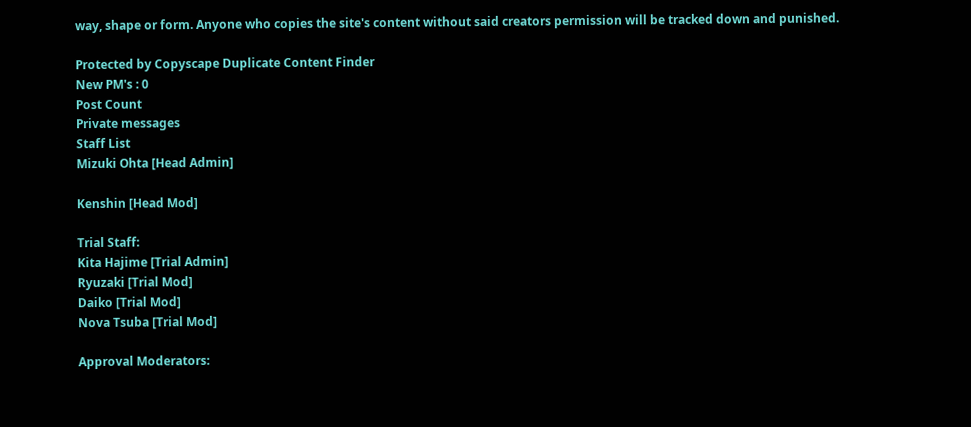way, shape or form. Anyone who copies the site's content without said creators permission will be tracked down and punished.

Protected by Copyscape Duplicate Content Finder
New PM's : 0
Post Count
Private messages
Staff List
Mizuki Ohta [Head Admin]

Kenshin [Head Mod]

Trial Staff:
Kita Hajime [Trial Admin]
Ryuzaki [Trial Mod]
Daiko [Trial Mod]
Nova Tsuba [Trial Mod]

Approval Moderators: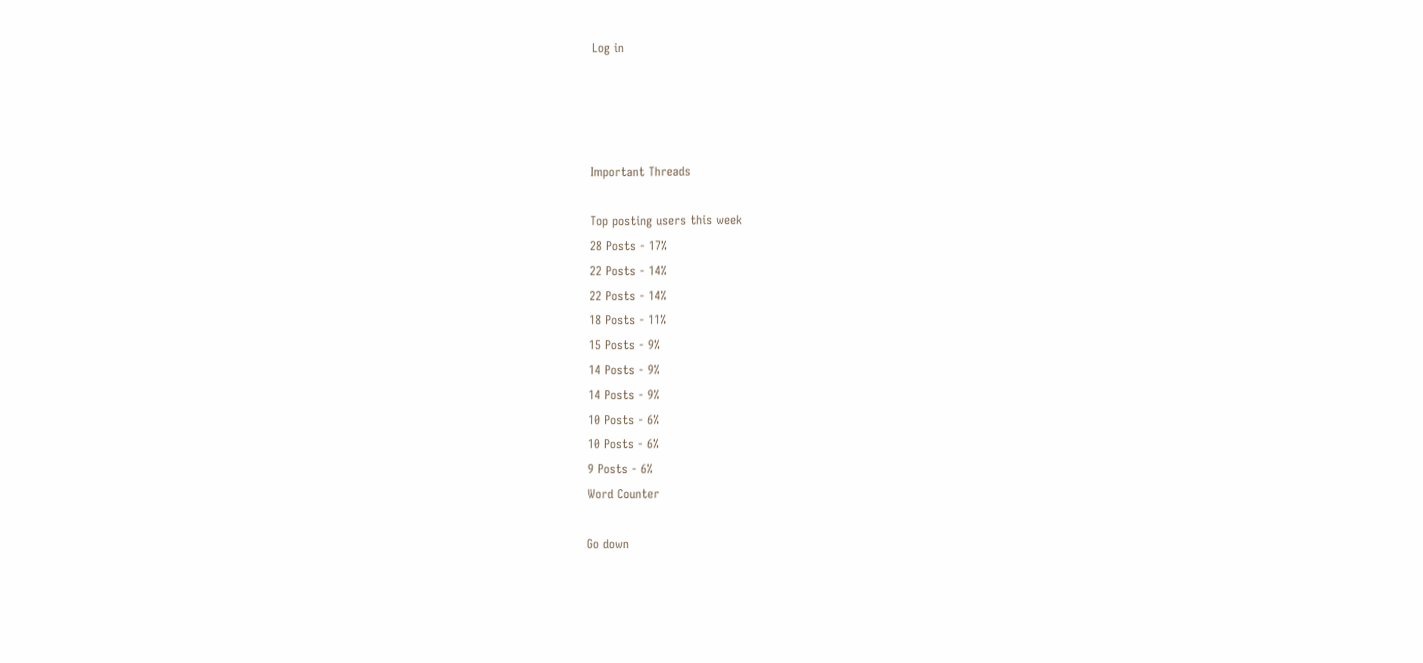Log in




Important Threads

Top posting users this week
28 Posts - 17%
22 Posts - 14%
22 Posts - 14%
18 Posts - 11%
15 Posts - 9%
14 Posts - 9%
14 Posts - 9%
10 Posts - 6%
10 Posts - 6%
9 Posts - 6%
Word Counter

Go down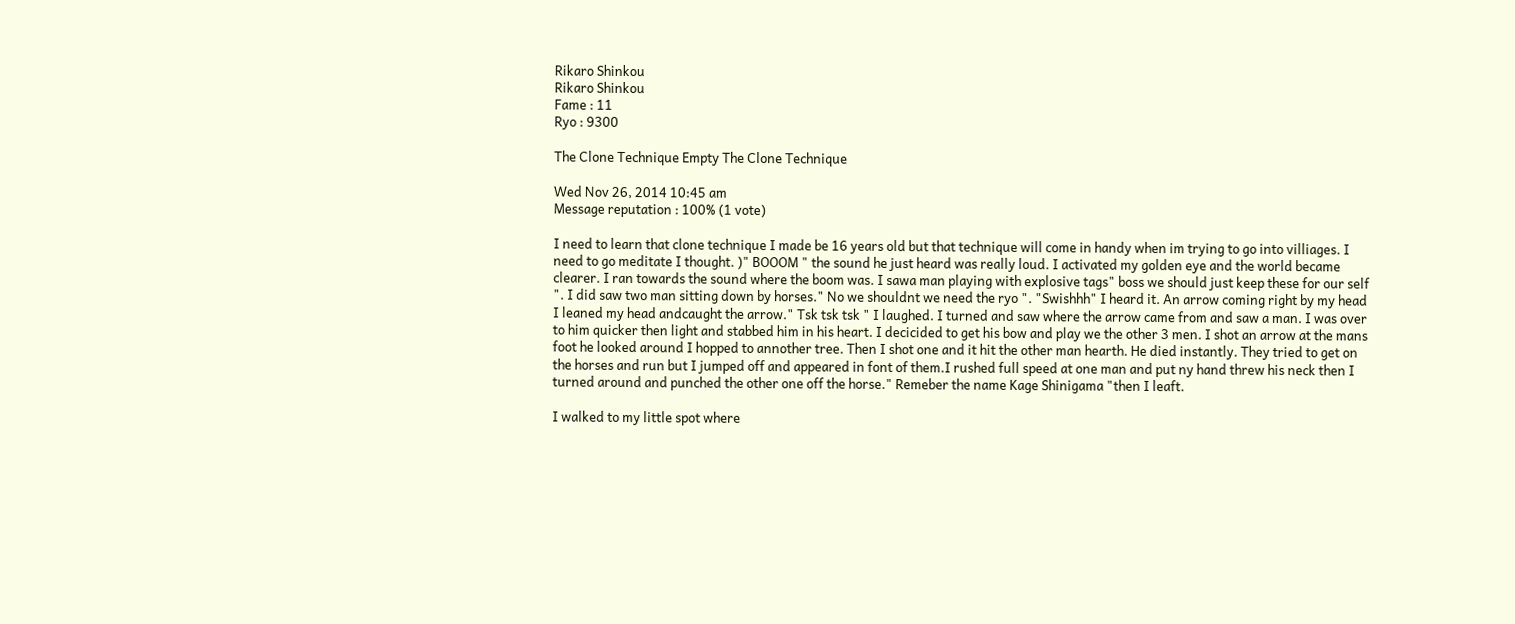Rikaro Shinkou
Rikaro Shinkou
Fame : 11
Ryo : 9300

The Clone Technique Empty The Clone Technique

Wed Nov 26, 2014 10:45 am
Message reputation : 100% (1 vote)

I need to learn that clone technique I made be 16 years old but that technique will come in handy when im trying to go into villiages. I need to go meditate I thought. )" BOOOM " the sound he just heard was really loud. I activated my golden eye and the world became clearer. I ran towards the sound where the boom was. I sawa man playing with explosive tags" boss we should just keep these for our self ". I did saw two man sitting down by horses." No we shouldnt we need the ryo ". "Swishhh" I heard it. An arrow coming right by my head I leaned my head andcaught the arrow." Tsk tsk tsk " I laughed. I turned and saw where the arrow came from and saw a man. I was over to him quicker then light and stabbed him in his heart. I decicided to get his bow and play we the other 3 men. I shot an arrow at the mans foot he looked around I hopped to annother tree. Then I shot one and it hit the other man hearth. He died instantly. They tried to get on the horses and run but I jumped off and appeared in font of them.I rushed full speed at one man and put ny hand threw his neck then I turned around and punched the other one off the horse." Remeber the name Kage Shinigama "then I leaft.

I walked to my little spot where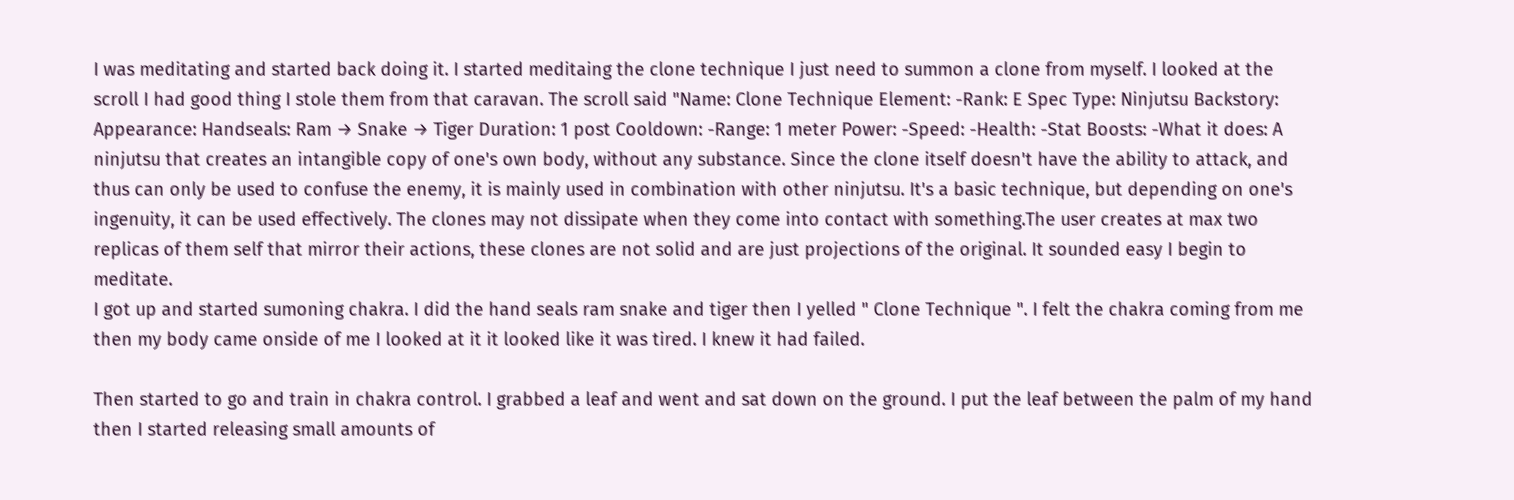I was meditating and started back doing it. I started meditaing the clone technique I just need to summon a clone from myself. I looked at the scroll I had good thing I stole them from that caravan. The scroll said "Name: Clone Technique Element: -Rank: E Spec Type: Ninjutsu Backstory: Appearance: Handseals: Ram → Snake → Tiger Duration: 1 post Cooldown: -Range: 1 meter Power: -Speed: -Health: -Stat Boosts: -What it does: A ninjutsu that creates an intangible copy of one's own body, without any substance. Since the clone itself doesn't have the ability to attack, and thus can only be used to confuse the enemy, it is mainly used in combination with other ninjutsu. It's a basic technique, but depending on one's ingenuity, it can be used effectively. The clones may not dissipate when they come into contact with something.The user creates at max two replicas of them self that mirror their actions, these clones are not solid and are just projections of the original. It sounded easy I begin to meditate.
I got up and started sumoning chakra. I did the hand seals ram snake and tiger then I yelled " Clone Technique ". I felt the chakra coming from me then my body came onside of me I looked at it it looked like it was tired. I knew it had failed.

Then started to go and train in chakra control. I grabbed a leaf and went and sat down on the ground. I put the leaf between the palm of my hand then I started releasing small amounts of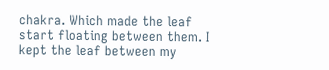chakra. Which made the leaf start floating between them. I kept the leaf between my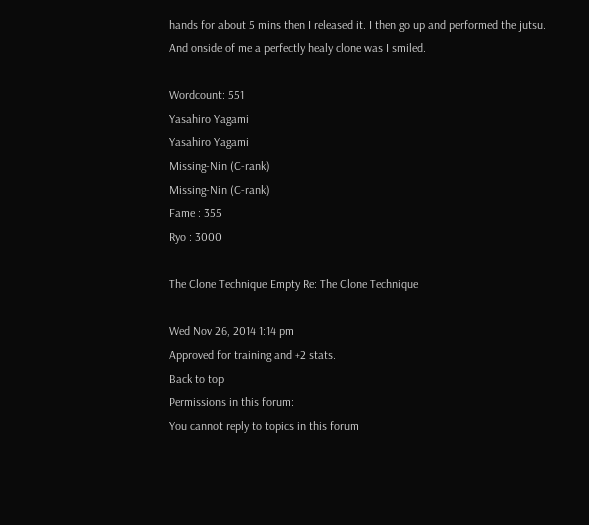hands for about 5 mins then I released it. I then go up and performed the jutsu. And onside of me a perfectly healy clone was I smiled.

Wordcount: 551
Yasahiro Yagami
Yasahiro Yagami
Missing-Nin (C-rank)
Missing-Nin (C-rank)
Fame : 355
Ryo : 3000

The Clone Technique Empty Re: The Clone Technique

Wed Nov 26, 2014 1:14 pm
Approved for training and +2 stats.
Back to top
Permissions in this forum:
You cannot reply to topics in this forum